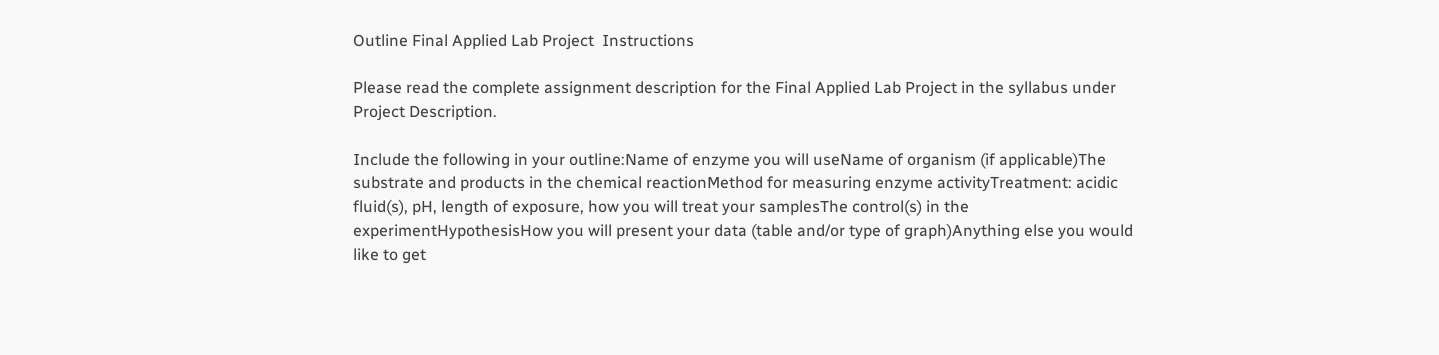Outline Final Applied Lab Project  Instructions

Please read the complete assignment description for the Final Applied Lab Project in the syllabus under Project Description.

Include the following in your outline:Name of enzyme you will useName of organism (if applicable)The substrate and products in the chemical reactionMethod for measuring enzyme activityTreatment: acidic fluid(s), pH, length of exposure, how you will treat your samplesThe control(s) in the experimentHypothesisHow you will present your data (table and/or type of graph)Anything else you would like to get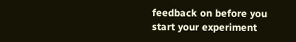feedback on before you start your experiment